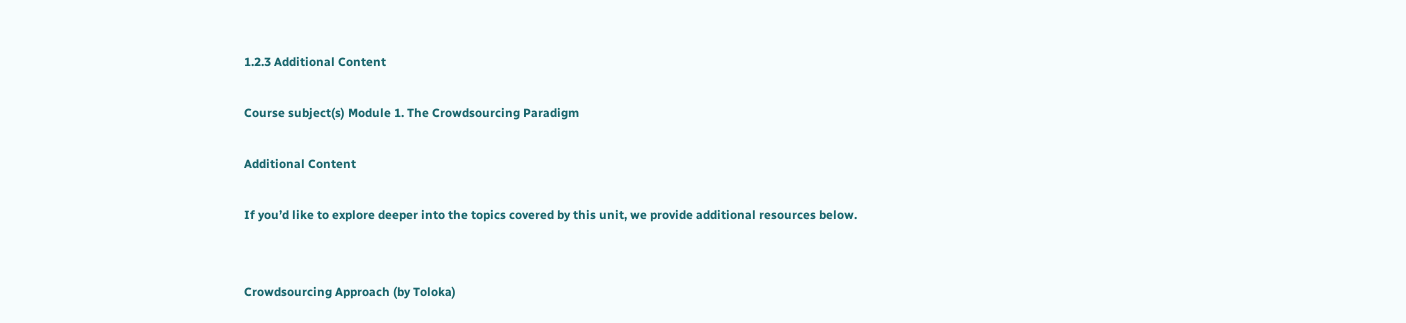1.2.3 Additional Content

Course subject(s) Module 1. The Crowdsourcing Paradigm

Additional Content

If you’d like to explore deeper into the topics covered by this unit, we provide additional resources below.


Crowdsourcing Approach (by Toloka)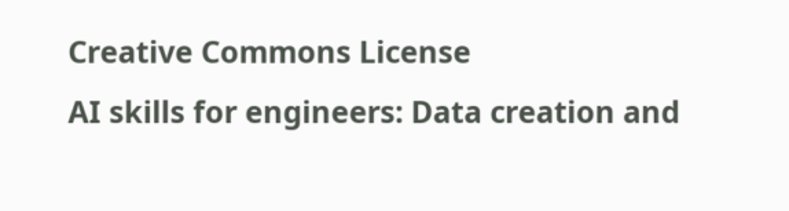Creative Commons License
AI skills for engineers: Data creation and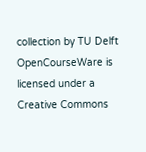collection by TU Delft OpenCourseWare is licensed under a Creative Commons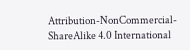Attribution-NonCommercial-ShareAlike 4.0 International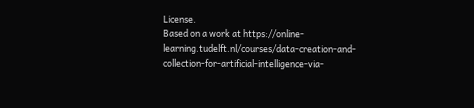License.
Based on a work at https://online-learning.tudelft.nl/courses/data-creation-and-collection-for-artificial-intelligence-via-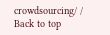crowdsourcing/ /
Back to top